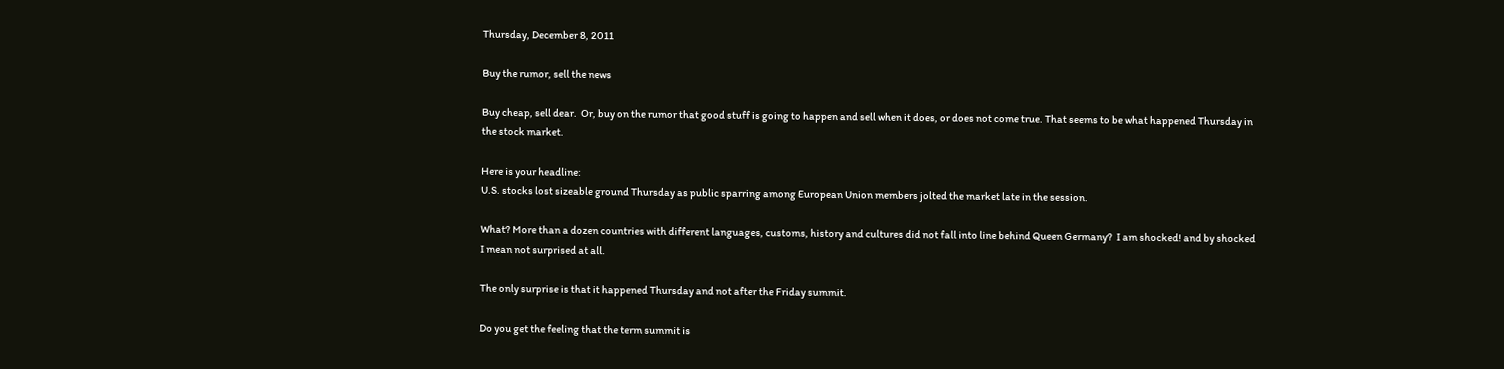Thursday, December 8, 2011

Buy the rumor, sell the news

Buy cheap, sell dear.  Or, buy on the rumor that good stuff is going to happen and sell when it does, or does not come true. That seems to be what happened Thursday in the stock market.

Here is your headline:
U.S. stocks lost sizeable ground Thursday as public sparring among European Union members jolted the market late in the session.

What? More than a dozen countries with different languages, customs, history and cultures did not fall into line behind Queen Germany?  I am shocked! and by shocked I mean not surprised at all.

The only surprise is that it happened Thursday and not after the Friday summit.

Do you get the feeling that the term summit is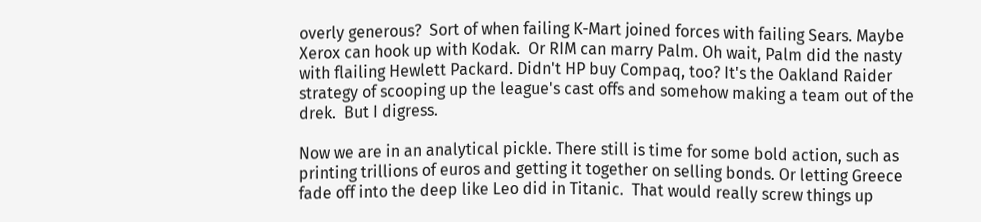overly generous?  Sort of when failing K-Mart joined forces with failing Sears. Maybe Xerox can hook up with Kodak.  Or RIM can marry Palm. Oh wait, Palm did the nasty with flailing Hewlett Packard. Didn't HP buy Compaq, too? It's the Oakland Raider strategy of scooping up the league's cast offs and somehow making a team out of the drek.  But I digress.

Now we are in an analytical pickle. There still is time for some bold action, such as printing trillions of euros and getting it together on selling bonds. Or letting Greece fade off into the deep like Leo did in Titanic.  That would really screw things up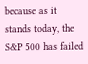because as it stands today, the S&P 500 has failed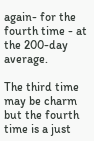again- for the fourth time - at the 200-day average.

The third time may be charm but the fourth time is a just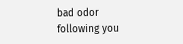bad odor following you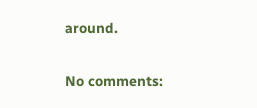around.

No comments: